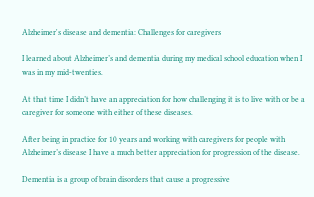Alzheimer's disease and dementia: Challenges for caregivers

I learned about Alzheimer’s and dementia during my medical school education when I was in my mid-twenties.

At that time I didn’t have an appreciation for how challenging it is to live with or be a caregiver for someone with either of these diseases.

After being in practice for 10 years and working with caregivers for people with Alzheimer’s disease I have a much better appreciation for progression of the disease.

Dementia is a group of brain disorders that cause a progressive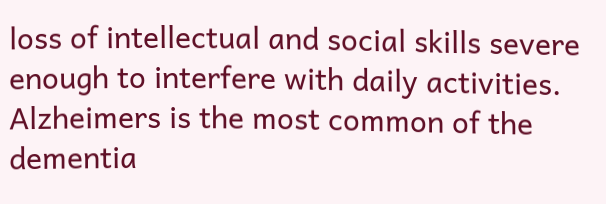loss of intellectual and social skills severe enough to interfere with daily activities. Alzheimers is the most common of the dementia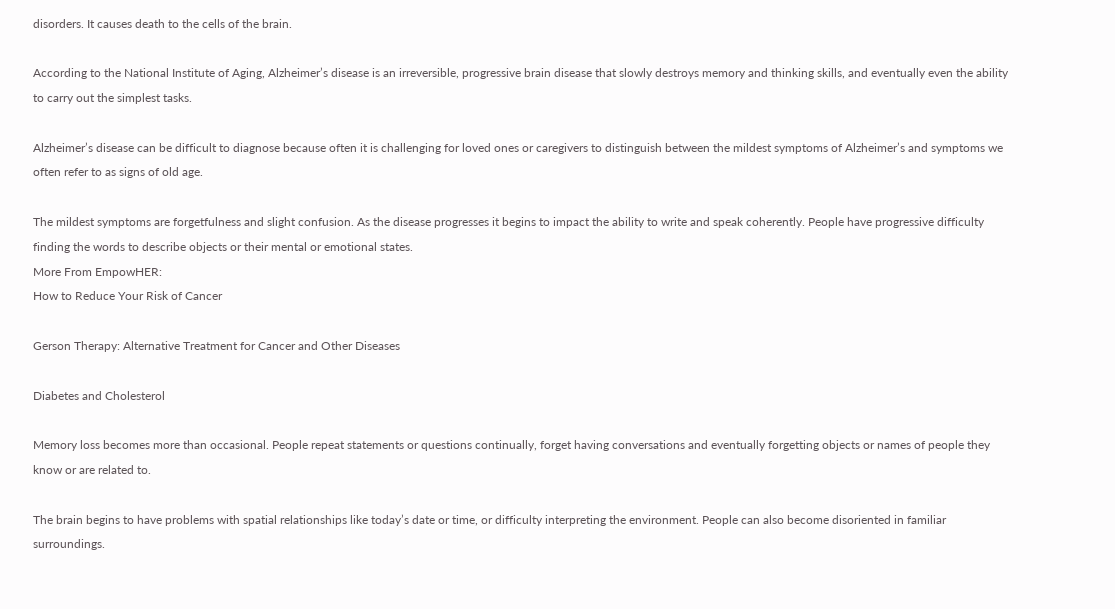disorders. It causes death to the cells of the brain.

According to the National Institute of Aging, Alzheimer’s disease is an irreversible, progressive brain disease that slowly destroys memory and thinking skills, and eventually even the ability to carry out the simplest tasks.

Alzheimer’s disease can be difficult to diagnose because often it is challenging for loved ones or caregivers to distinguish between the mildest symptoms of Alzheimer’s and symptoms we often refer to as signs of old age.

The mildest symptoms are forgetfulness and slight confusion. As the disease progresses it begins to impact the ability to write and speak coherently. People have progressive difficulty finding the words to describe objects or their mental or emotional states.
More From EmpowHER:
How to Reduce Your Risk of Cancer

Gerson Therapy: Alternative Treatment for Cancer and Other Diseases

Diabetes and Cholesterol

Memory loss becomes more than occasional. People repeat statements or questions continually, forget having conversations and eventually forgetting objects or names of people they know or are related to.

The brain begins to have problems with spatial relationships like today’s date or time, or difficulty interpreting the environment. People can also become disoriented in familiar surroundings.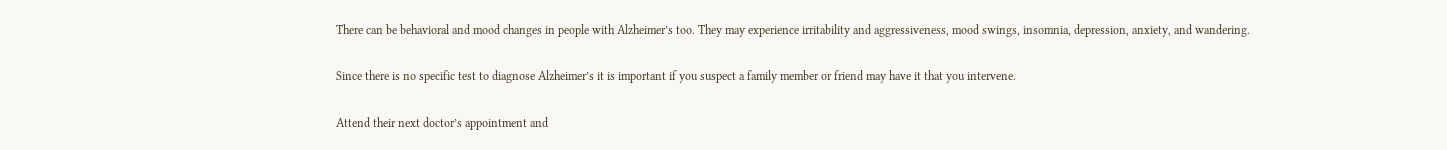There can be behavioral and mood changes in people with Alzheimer’s too. They may experience irritability and aggressiveness, mood swings, insomnia, depression, anxiety, and wandering.

Since there is no specific test to diagnose Alzheimer’s it is important if you suspect a family member or friend may have it that you intervene.

Attend their next doctor’s appointment and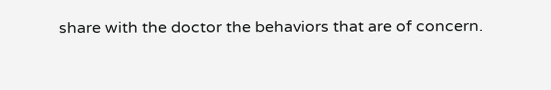share with the doctor the behaviors that are of concern.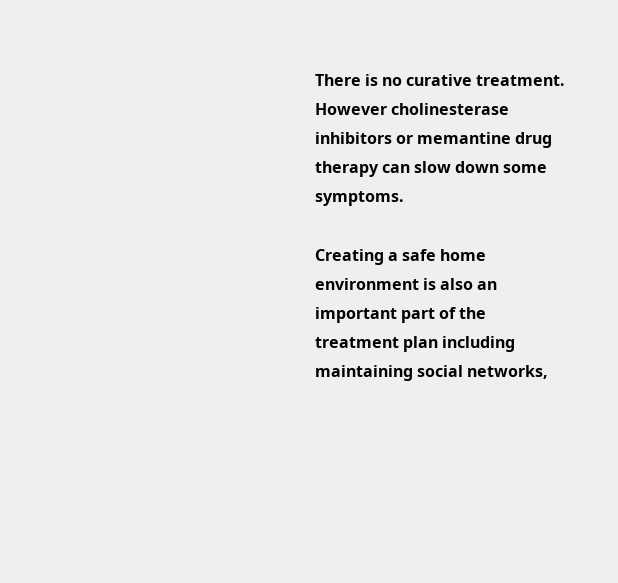There is no curative treatment. However cholinesterase inhibitors or memantine drug therapy can slow down some symptoms.

Creating a safe home environment is also an important part of the treatment plan including maintaining social networks,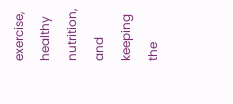exercise, healthy nutrition, and keeping the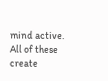mind active. All of these create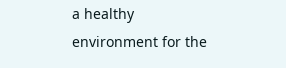a healthy environment for the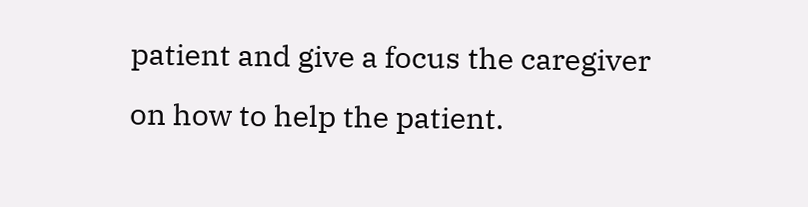patient and give a focus the caregiver on how to help the patient.